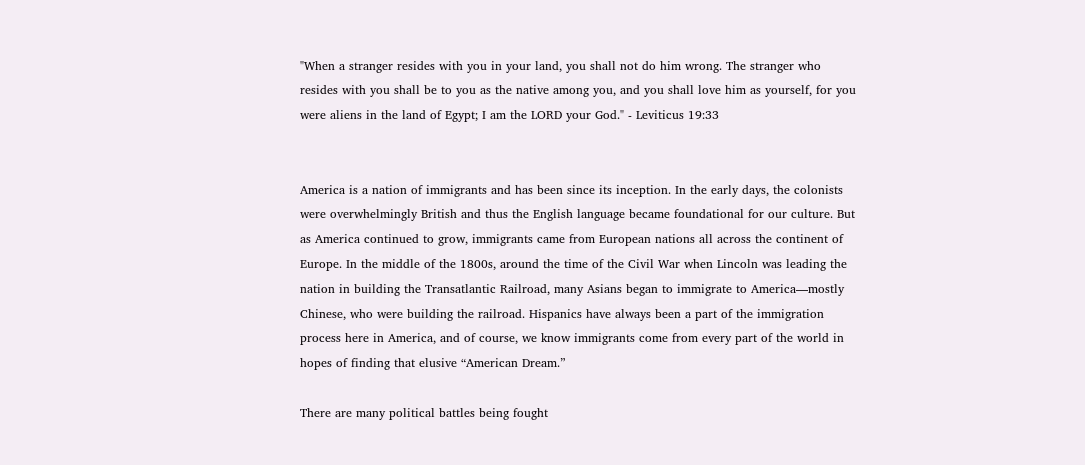"When a stranger resides with you in your land, you shall not do him wrong. The stranger who resides with you shall be to you as the native among you, and you shall love him as yourself, for you were aliens in the land of Egypt; I am the LORD your God." - Leviticus 19:33


America is a nation of immigrants and has been since its inception. In the early days, the colonists were overwhelmingly British and thus the English language became foundational for our culture. But as America continued to grow, immigrants came from European nations all across the continent of Europe. In the middle of the 1800s, around the time of the Civil War when Lincoln was leading the nation in building the Transatlantic Railroad, many Asians began to immigrate to America—mostly Chinese, who were building the railroad. Hispanics have always been a part of the immigration process here in America, and of course, we know immigrants come from every part of the world in hopes of finding that elusive “American Dream.”

There are many political battles being fought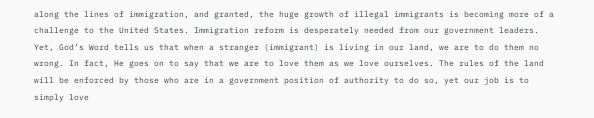along the lines of immigration, and granted, the huge growth of illegal immigrants is becoming more of a challenge to the United States. Immigration reform is desperately needed from our government leaders. Yet, God’s Word tells us that when a stranger (immigrant) is living in our land, we are to do them no wrong. In fact, He goes on to say that we are to love them as we love ourselves. The rules of the land will be enforced by those who are in a government position of authority to do so, yet our job is to simply love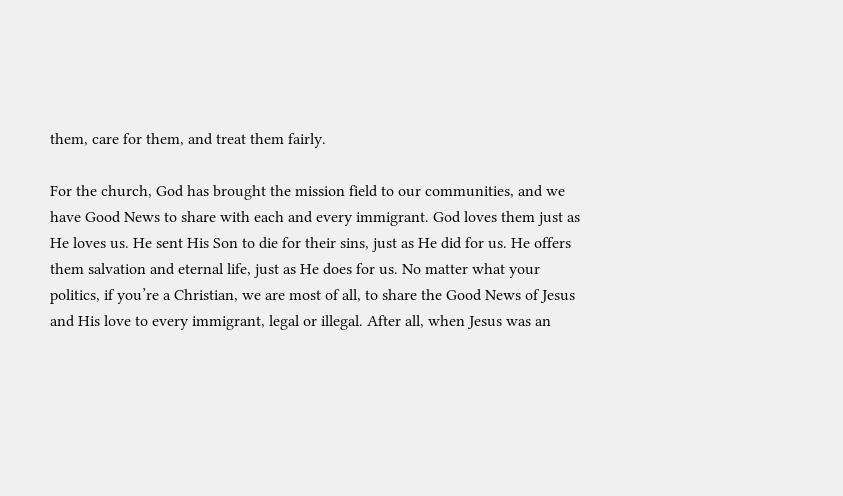them, care for them, and treat them fairly.

For the church, God has brought the mission field to our communities, and we have Good News to share with each and every immigrant. God loves them just as He loves us. He sent His Son to die for their sins, just as He did for us. He offers them salvation and eternal life, just as He does for us. No matter what your politics, if you’re a Christian, we are most of all, to share the Good News of Jesus and His love to every immigrant, legal or illegal. After all, when Jesus was an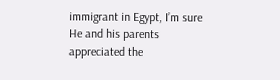immigrant in Egypt, I’m sure He and his parents appreciated the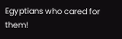Egyptians who cared for them!